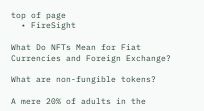top of page
  • FireSight

What Do NFTs Mean for Fiat Currencies and Foreign Exchange?

What are non-fungible tokens?

A mere 20% of adults in the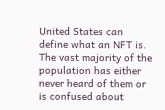United States can define what an NFT is. The vast majority of the population has either never heard of them or is confused about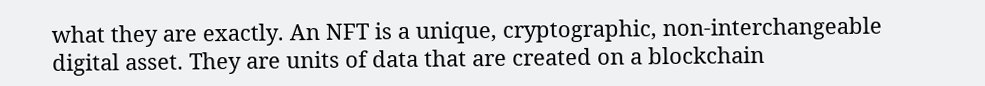what they are exactly. An NFT is a unique, cryptographic, non-interchangeable digital asset. They are units of data that are created on a blockchain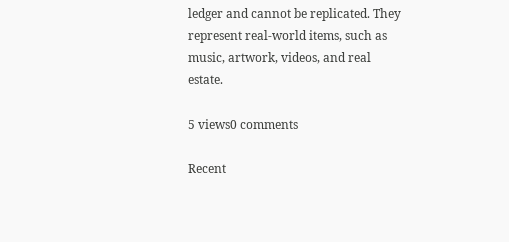ledger and cannot be replicated. They represent real-world items, such as music, artwork, videos, and real estate.

5 views0 comments

Recent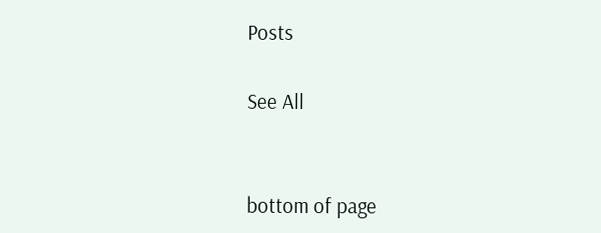Posts

See All


bottom of page